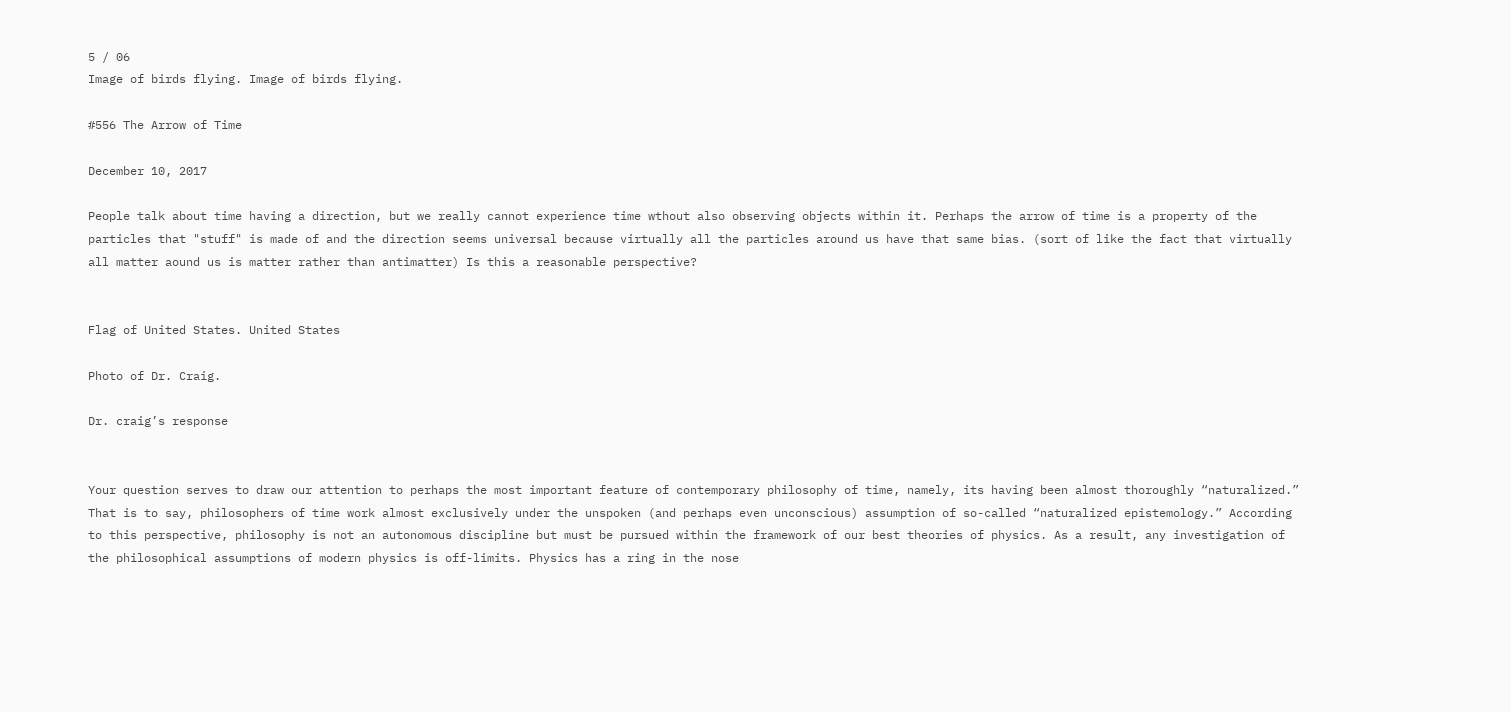5 / 06
Image of birds flying. Image of birds flying.

#556 The Arrow of Time

December 10, 2017

People talk about time having a direction, but we really cannot experience time wthout also observing objects within it. Perhaps the arrow of time is a property of the particles that "stuff" is made of and the direction seems universal because virtually all the particles around us have that same bias. (sort of like the fact that virtually all matter aound us is matter rather than antimatter) Is this a reasonable perspective?


Flag of United States. United States

Photo of Dr. Craig.

Dr. craig’s response


Your question serves to draw our attention to perhaps the most important feature of contemporary philosophy of time, namely, its having been almost thoroughly “naturalized.” That is to say, philosophers of time work almost exclusively under the unspoken (and perhaps even unconscious) assumption of so-called “naturalized epistemology.” According to this perspective, philosophy is not an autonomous discipline but must be pursued within the framework of our best theories of physics. As a result, any investigation of the philosophical assumptions of modern physics is off-limits. Physics has a ring in the nose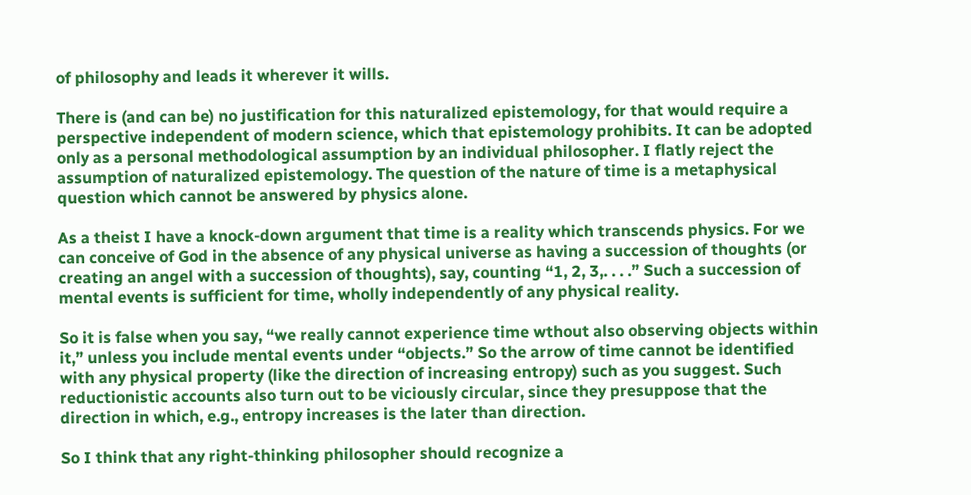of philosophy and leads it wherever it wills.

There is (and can be) no justification for this naturalized epistemology, for that would require a perspective independent of modern science, which that epistemology prohibits. It can be adopted only as a personal methodological assumption by an individual philosopher. I flatly reject the assumption of naturalized epistemology. The question of the nature of time is a metaphysical question which cannot be answered by physics alone.

As a theist I have a knock-down argument that time is a reality which transcends physics. For we can conceive of God in the absence of any physical universe as having a succession of thoughts (or creating an angel with a succession of thoughts), say, counting “1, 2, 3,. . . .” Such a succession of mental events is sufficient for time, wholly independently of any physical reality.

So it is false when you say, “we really cannot experience time wthout also observing objects within it,” unless you include mental events under “objects.” So the arrow of time cannot be identified with any physical property (like the direction of increasing entropy) such as you suggest. Such reductionistic accounts also turn out to be viciously circular, since they presuppose that the direction in which, e.g., entropy increases is the later than direction.

So I think that any right-thinking philosopher should recognize a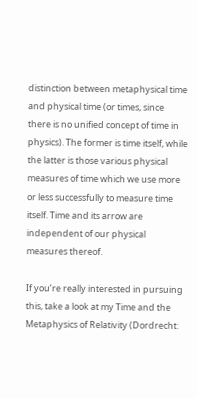distinction between metaphysical time and physical time (or times, since there is no unified concept of time in physics). The former is time itself, while the latter is those various physical measures of time which we use more or less successfully to measure time itself. Time and its arrow are independent of our physical measures thereof.

If you’re really interested in pursuing this, take a look at my Time and the Metaphysics of Relativity (Dordrecht: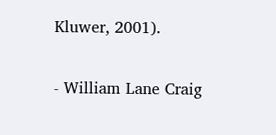Kluwer, 2001).

- William Lane Craig